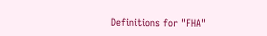Definitions for "FHA"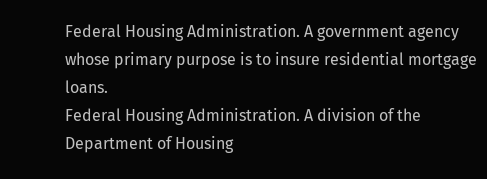Federal Housing Administration. A government agency whose primary purpose is to insure residential mortgage loans.
Federal Housing Administration. A division of the Department of Housing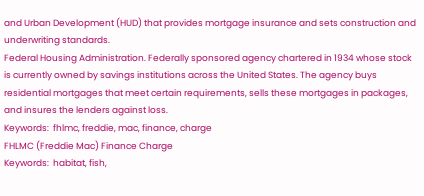and Urban Development (HUD) that provides mortgage insurance and sets construction and underwriting standards.
Federal Housing Administration. Federally sponsored agency chartered in 1934 whose stock is currently owned by savings institutions across the United States. The agency buys residential mortgages that meet certain requirements, sells these mortgages in packages, and insures the lenders against loss.
Keywords:  fhlmc, freddie, mac, finance, charge
FHLMC (Freddie Mac) Finance Charge
Keywords:  habitat, fish,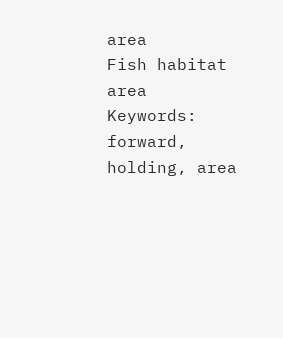area
Fish habitat area
Keywords:  forward, holding, area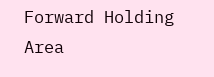Forward Holding Area